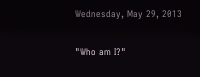Wednesday, May 29, 2013

"Who am I?"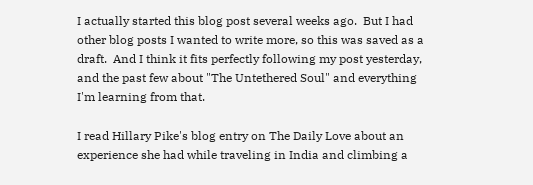I actually started this blog post several weeks ago.  But I had other blog posts I wanted to write more, so this was saved as a draft.  And I think it fits perfectly following my post yesterday, and the past few about "The Untethered Soul" and everything I'm learning from that.

I read Hillary Pike's blog entry on The Daily Love about an experience she had while traveling in India and climbing a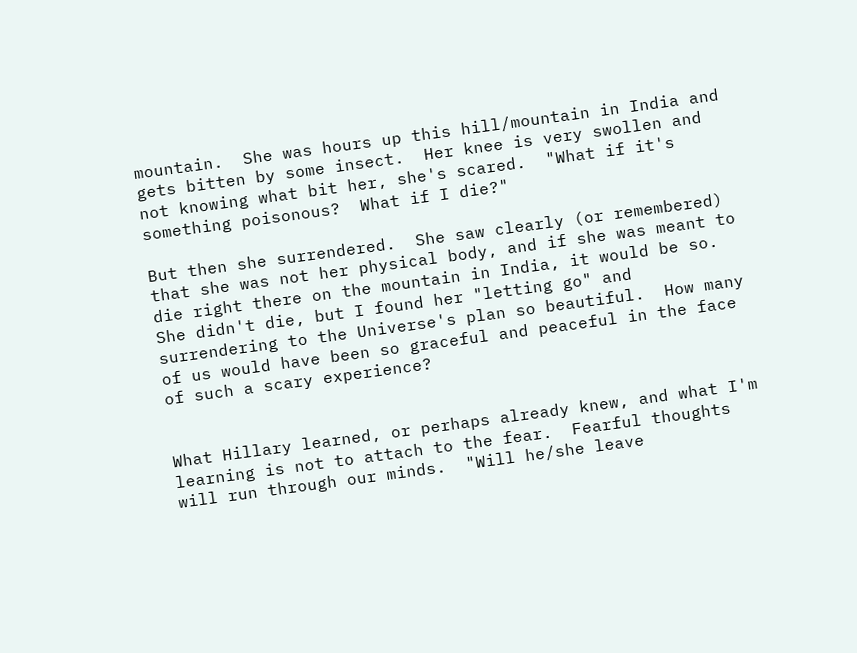mountain.  She was hours up this hill/mountain in India and gets bitten by some insect.  Her knee is very swollen and not knowing what bit her, she's scared.  "What if it's something poisonous?  What if I die?"

But then she surrendered.  She saw clearly (or remembered) that she was not her physical body, and if she was meant to die right there on the mountain in India, it would be so.  She didn't die, but I found her "letting go" and surrendering to the Universe's plan so beautiful.  How many of us would have been so graceful and peaceful in the face of such a scary experience?


What Hillary learned, or perhaps already knew, and what I'm learning is not to attach to the fear.  Fearful thoughts will run through our minds.  "Will he/she leave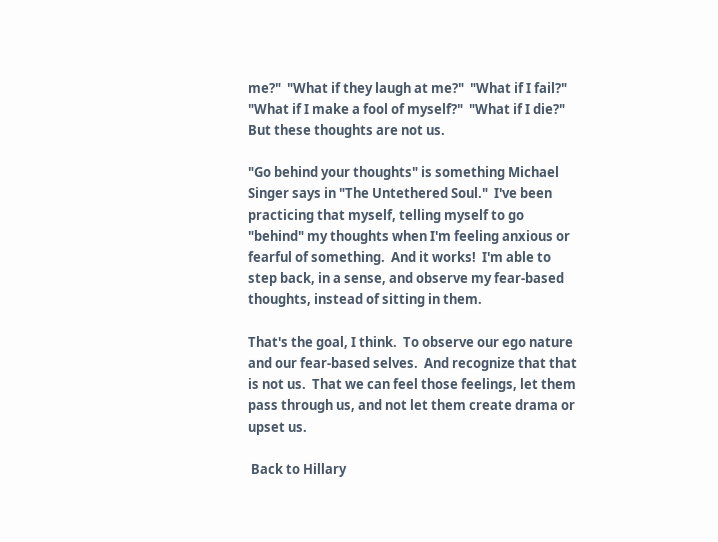me?"  "What if they laugh at me?"  "What if I fail?"  "What if I make a fool of myself?"  "What if I die?"  But these thoughts are not us.

"Go behind your thoughts" is something Michael Singer says in "The Untethered Soul."  I've been practicing that myself, telling myself to go "behind" my thoughts when I'm feeling anxious or fearful of something.  And it works!  I'm able to step back, in a sense, and observe my fear-based thoughts, instead of sitting in them.

That's the goal, I think.  To observe our ego nature and our fear-based selves.  And recognize that that is not us.  That we can feel those feelings, let them pass through us, and not let them create drama or upset us.

 Back to Hillary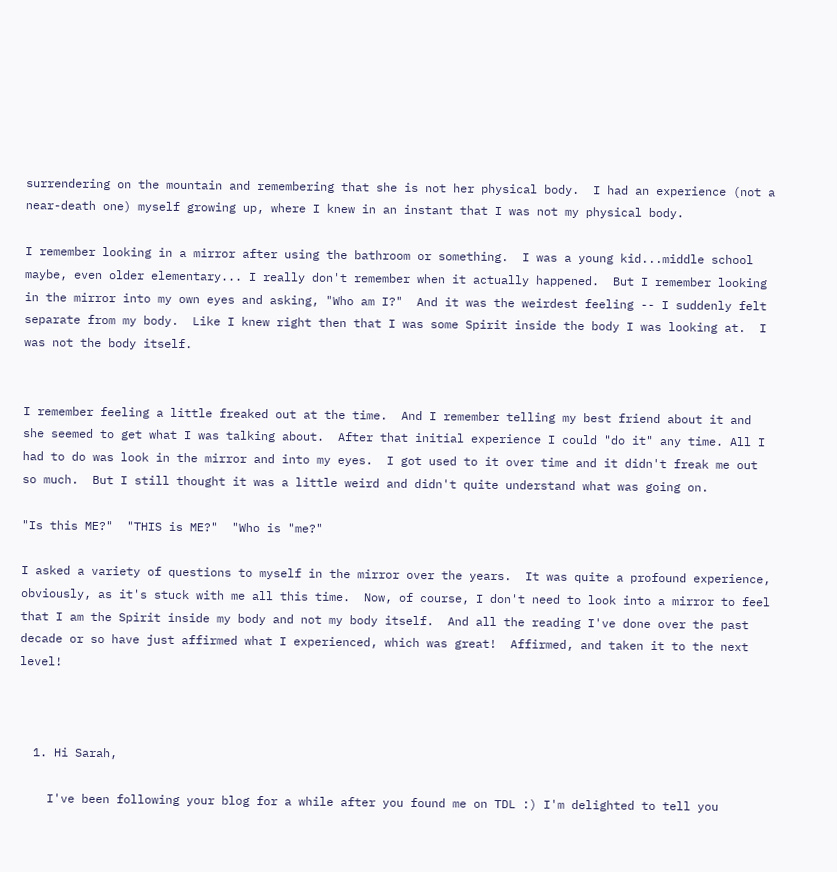surrendering on the mountain and remembering that she is not her physical body.  I had an experience (not a near-death one) myself growing up, where I knew in an instant that I was not my physical body.

I remember looking in a mirror after using the bathroom or something.  I was a young kid...middle school maybe, even older elementary... I really don't remember when it actually happened.  But I remember looking in the mirror into my own eyes and asking, "Who am I?"  And it was the weirdest feeling -- I suddenly felt separate from my body.  Like I knew right then that I was some Spirit inside the body I was looking at.  I was not the body itself.


I remember feeling a little freaked out at the time.  And I remember telling my best friend about it and she seemed to get what I was talking about.  After that initial experience I could "do it" any time. All I had to do was look in the mirror and into my eyes.  I got used to it over time and it didn't freak me out so much.  But I still thought it was a little weird and didn't quite understand what was going on.

"Is this ME?"  "THIS is ME?"  "Who is "me?"

I asked a variety of questions to myself in the mirror over the years.  It was quite a profound experience, obviously, as it's stuck with me all this time.  Now, of course, I don't need to look into a mirror to feel that I am the Spirit inside my body and not my body itself.  And all the reading I've done over the past decade or so have just affirmed what I experienced, which was great!  Affirmed, and taken it to the next level!



  1. Hi Sarah,

    I've been following your blog for a while after you found me on TDL :) I'm delighted to tell you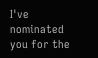I've nominated you for the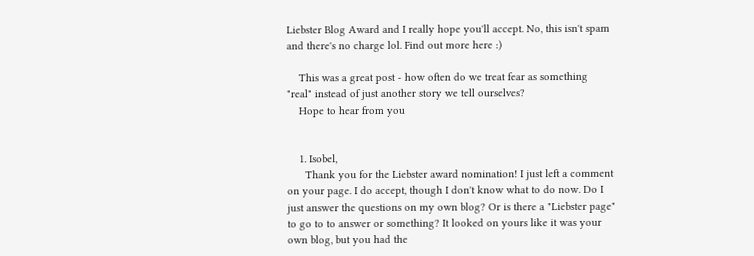Liebster Blog Award and I really hope you'll accept. No, this isn't spam and there's no charge lol. Find out more here :)

    This was a great post - how often do we treat fear as something "real" instead of just another story we tell ourselves?
    Hope to hear from you


    1. Isobel,
      Thank you for the Liebster award nomination! I just left a comment on your page. I do accept, though I don't know what to do now. Do I just answer the questions on my own blog? Or is there a "Liebster page" to go to to answer or something? It looked on yours like it was your own blog, but you had the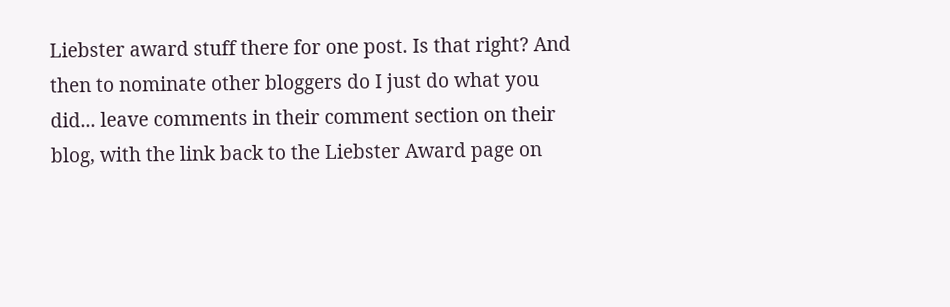Liebster award stuff there for one post. Is that right? And then to nominate other bloggers do I just do what you did... leave comments in their comment section on their blog, with the link back to the Liebster Award page on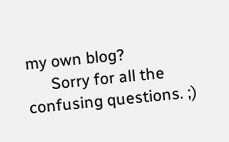my own blog?
      Sorry for all the confusing questions. ;)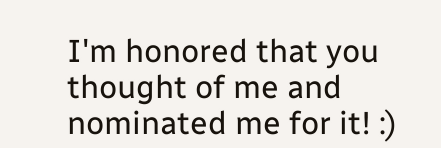I'm honored that you thought of me and nominated me for it! :)